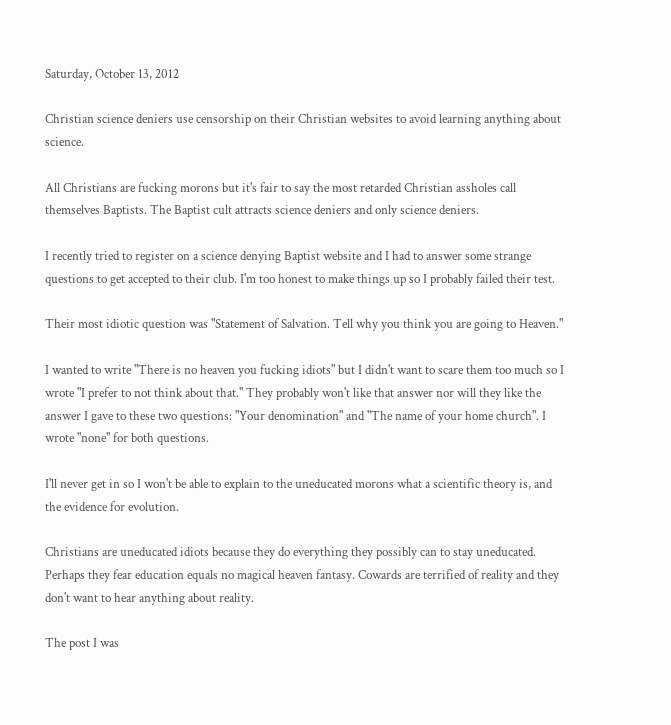Saturday, October 13, 2012

Christian science deniers use censorship on their Christian websites to avoid learning anything about science.

All Christians are fucking morons but it's fair to say the most retarded Christian assholes call themselves Baptists. The Baptist cult attracts science deniers and only science deniers.

I recently tried to register on a science denying Baptist website and I had to answer some strange questions to get accepted to their club. I'm too honest to make things up so I probably failed their test.

Their most idiotic question was "Statement of Salvation. Tell why you think you are going to Heaven."

I wanted to write "There is no heaven you fucking idiots" but I didn't want to scare them too much so I wrote "I prefer to not think about that." They probably won't like that answer nor will they like the answer I gave to these two questions: "Your denomination" and "The name of your home church". I wrote "none" for both questions.

I'll never get in so I won't be able to explain to the uneducated morons what a scientific theory is, and the evidence for evolution.

Christians are uneducated idiots because they do everything they possibly can to stay uneducated. Perhaps they fear education equals no magical heaven fantasy. Cowards are terrified of reality and they don't want to hear anything about reality.

The post I was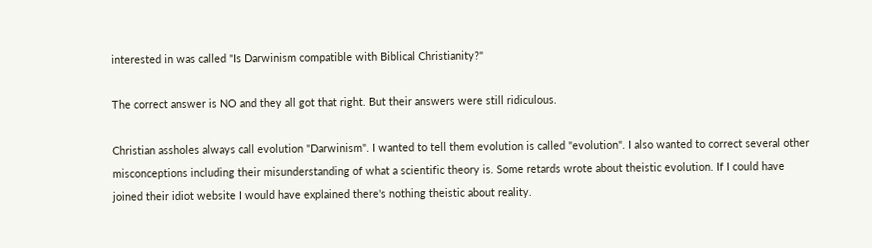interested in was called "Is Darwinism compatible with Biblical Christianity?"

The correct answer is NO and they all got that right. But their answers were still ridiculous.

Christian assholes always call evolution "Darwinism". I wanted to tell them evolution is called "evolution". I also wanted to correct several other misconceptions including their misunderstanding of what a scientific theory is. Some retards wrote about theistic evolution. If I could have joined their idiot website I would have explained there's nothing theistic about reality.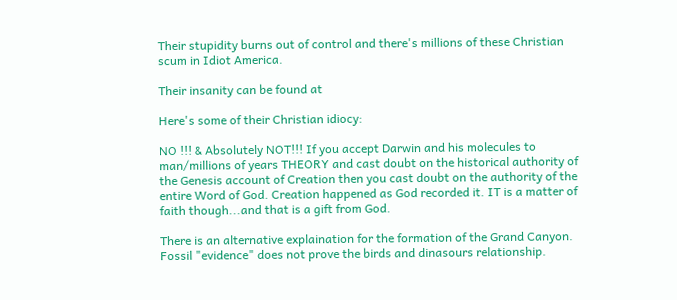Their stupidity burns out of control and there's millions of these Christian scum in Idiot America.

Their insanity can be found at

Here's some of their Christian idiocy:

NO !!! & Absolutely NOT!!! If you accept Darwin and his molecules to man/millions of years THEORY and cast doubt on the historical authority of the Genesis account of Creation then you cast doubt on the authority of the entire Word of God. Creation happened as God recorded it. IT is a matter of faith though...and that is a gift from God.

There is an alternative explaination for the formation of the Grand Canyon.
Fossil "evidence" does not prove the birds and dinasours relationship.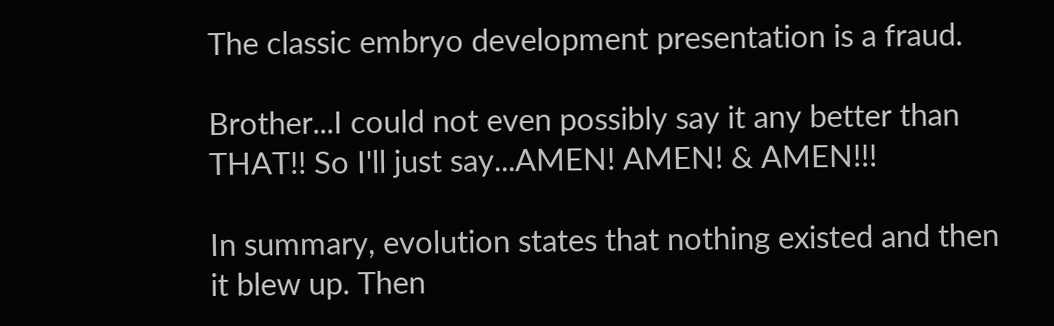The classic embryo development presentation is a fraud.

Brother...I could not even possibly say it any better than THAT!! So I'll just say...AMEN! AMEN! & AMEN!!!

In summary, evolution states that nothing existed and then it blew up. Then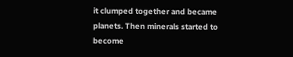it clumped together and became planets. Then minerals started to become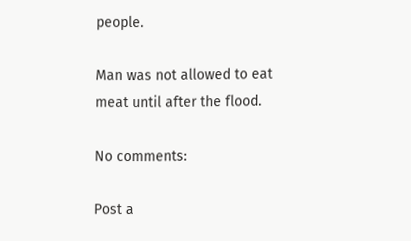people.

Man was not allowed to eat meat until after the flood.

No comments:

Post a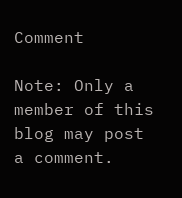Comment

Note: Only a member of this blog may post a comment.